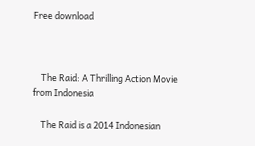Free download



    The Raid: A Thrilling Action Movie from Indonesia

    The Raid is a 2014 Indonesian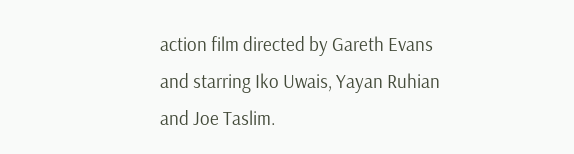action film directed by Gareth Evans and starring Iko Uwais, Yayan Ruhian and Joe Taslim.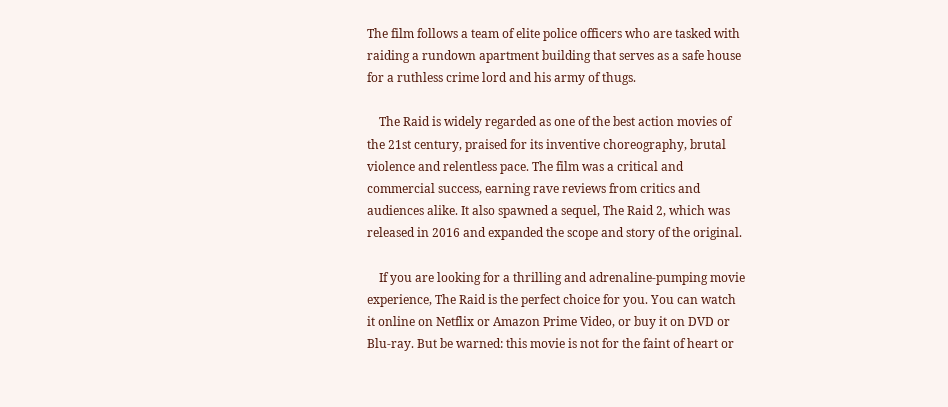The film follows a team of elite police officers who are tasked with raiding a rundown apartment building that serves as a safe house for a ruthless crime lord and his army of thugs.

    The Raid is widely regarded as one of the best action movies of the 21st century, praised for its inventive choreography, brutal violence and relentless pace. The film was a critical and commercial success, earning rave reviews from critics and audiences alike. It also spawned a sequel, The Raid 2, which was released in 2016 and expanded the scope and story of the original.

    If you are looking for a thrilling and adrenaline-pumping movie experience, The Raid is the perfect choice for you. You can watch it online on Netflix or Amazon Prime Video, or buy it on DVD or Blu-ray. But be warned: this movie is not for the faint of heart or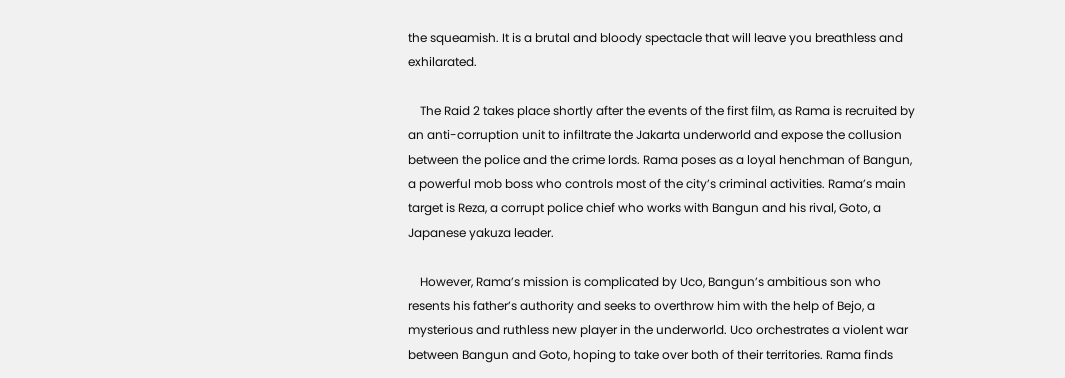the squeamish. It is a brutal and bloody spectacle that will leave you breathless and exhilarated.

    The Raid 2 takes place shortly after the events of the first film, as Rama is recruited by an anti-corruption unit to infiltrate the Jakarta underworld and expose the collusion between the police and the crime lords. Rama poses as a loyal henchman of Bangun, a powerful mob boss who controls most of the city’s criminal activities. Rama’s main target is Reza, a corrupt police chief who works with Bangun and his rival, Goto, a Japanese yakuza leader.

    However, Rama’s mission is complicated by Uco, Bangun’s ambitious son who resents his father’s authority and seeks to overthrow him with the help of Bejo, a mysterious and ruthless new player in the underworld. Uco orchestrates a violent war between Bangun and Goto, hoping to take over both of their territories. Rama finds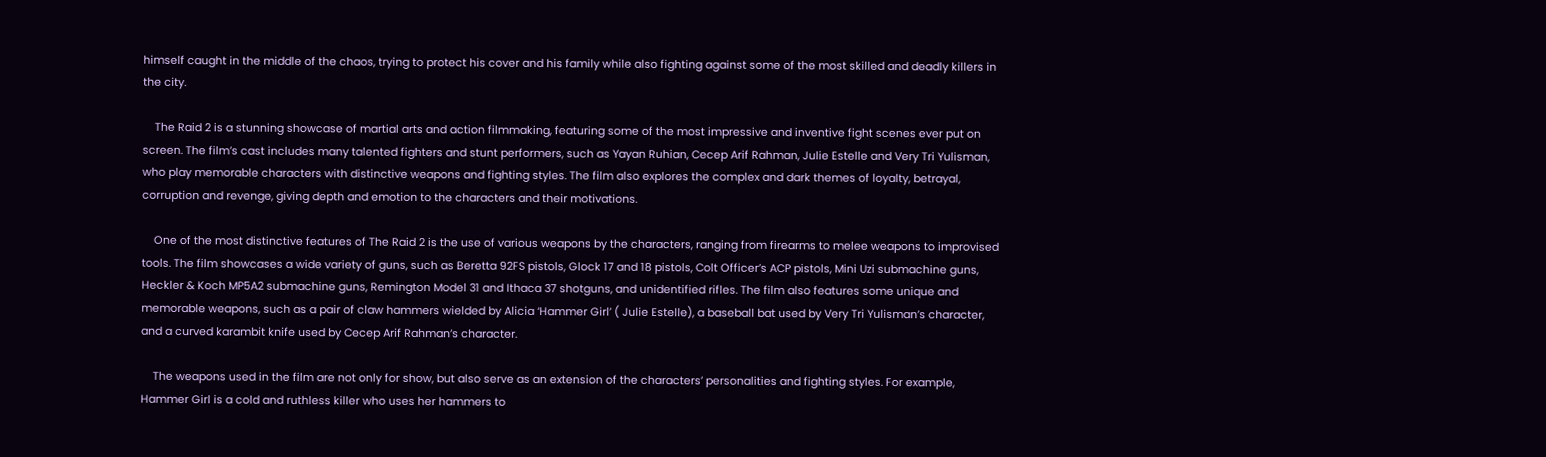himself caught in the middle of the chaos, trying to protect his cover and his family while also fighting against some of the most skilled and deadly killers in the city.

    The Raid 2 is a stunning showcase of martial arts and action filmmaking, featuring some of the most impressive and inventive fight scenes ever put on screen. The film’s cast includes many talented fighters and stunt performers, such as Yayan Ruhian, Cecep Arif Rahman, Julie Estelle and Very Tri Yulisman, who play memorable characters with distinctive weapons and fighting styles. The film also explores the complex and dark themes of loyalty, betrayal, corruption and revenge, giving depth and emotion to the characters and their motivations.

    One of the most distinctive features of The Raid 2 is the use of various weapons by the characters, ranging from firearms to melee weapons to improvised tools. The film showcases a wide variety of guns, such as Beretta 92FS pistols, Glock 17 and 18 pistols, Colt Officer’s ACP pistols, Mini Uzi submachine guns, Heckler & Koch MP5A2 submachine guns, Remington Model 31 and Ithaca 37 shotguns, and unidentified rifles. The film also features some unique and memorable weapons, such as a pair of claw hammers wielded by Alicia ‘Hammer Girl’ ( Julie Estelle), a baseball bat used by Very Tri Yulisman’s character, and a curved karambit knife used by Cecep Arif Rahman’s character.

    The weapons used in the film are not only for show, but also serve as an extension of the characters’ personalities and fighting styles. For example, Hammer Girl is a cold and ruthless killer who uses her hammers to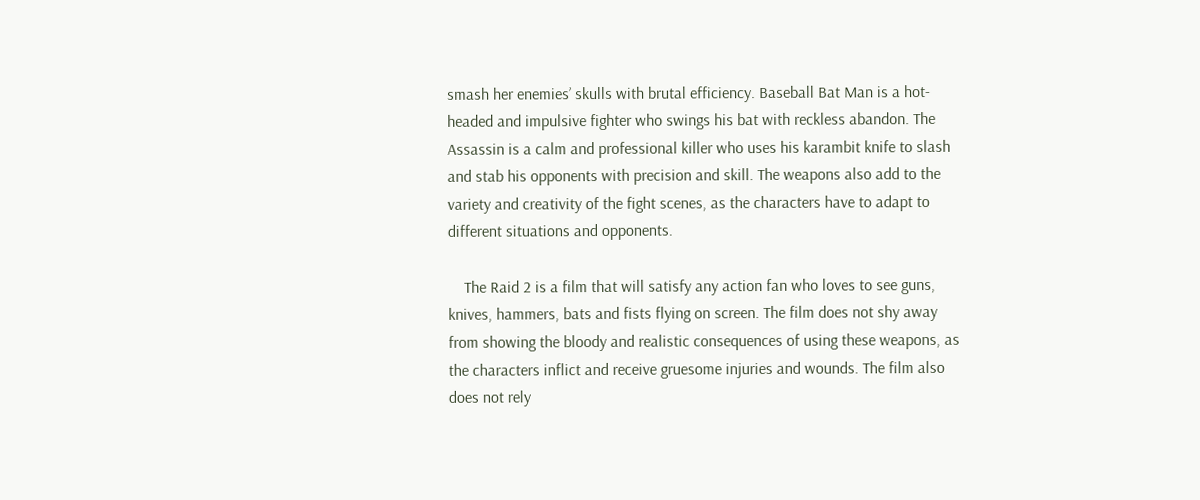smash her enemies’ skulls with brutal efficiency. Baseball Bat Man is a hot-headed and impulsive fighter who swings his bat with reckless abandon. The Assassin is a calm and professional killer who uses his karambit knife to slash and stab his opponents with precision and skill. The weapons also add to the variety and creativity of the fight scenes, as the characters have to adapt to different situations and opponents.

    The Raid 2 is a film that will satisfy any action fan who loves to see guns, knives, hammers, bats and fists flying on screen. The film does not shy away from showing the bloody and realistic consequences of using these weapons, as the characters inflict and receive gruesome injuries and wounds. The film also does not rely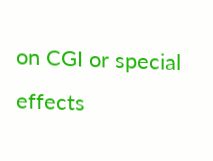on CGI or special effects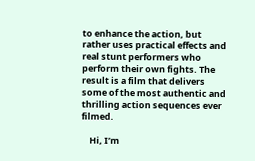to enhance the action, but rather uses practical effects and real stunt performers who perform their own fights. The result is a film that delivers some of the most authentic and thrilling action sequences ever filmed.

    Hi, I’m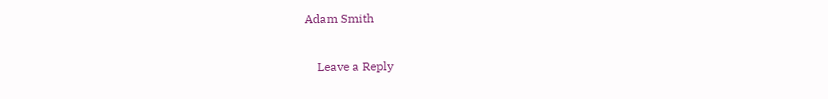Adam Smith

    Leave a Reply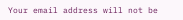Your email address will not be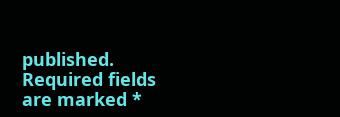published. Required fields are marked *